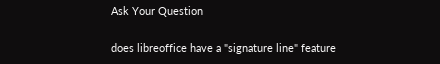Ask Your Question

does libreoffice have a "signature line" feature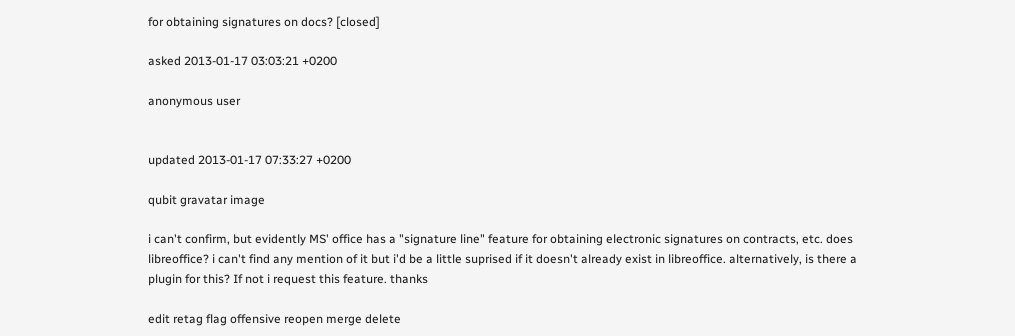for obtaining signatures on docs? [closed]

asked 2013-01-17 03:03:21 +0200

anonymous user


updated 2013-01-17 07:33:27 +0200

qubit gravatar image

i can't confirm, but evidently MS' office has a "signature line" feature for obtaining electronic signatures on contracts, etc. does libreoffice? i can't find any mention of it but i'd be a little suprised if it doesn't already exist in libreoffice. alternatively, is there a plugin for this? If not i request this feature. thanks

edit retag flag offensive reopen merge delete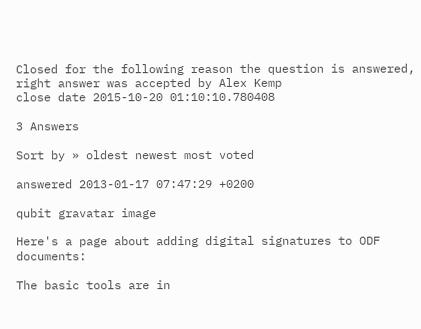Closed for the following reason the question is answered, right answer was accepted by Alex Kemp
close date 2015-10-20 01:10:10.780408

3 Answers

Sort by » oldest newest most voted

answered 2013-01-17 07:47:29 +0200

qubit gravatar image

Here's a page about adding digital signatures to ODF documents:

The basic tools are in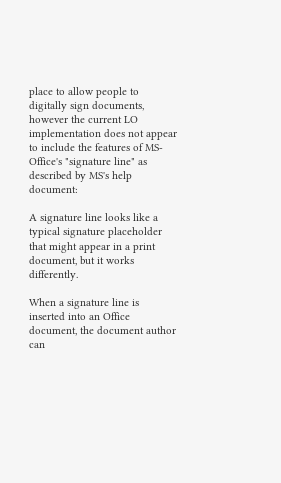place to allow people to digitally sign documents, however the current LO implementation does not appear to include the features of MS-Office's "signature line" as described by MS's help document:

A signature line looks like a typical signature placeholder that might appear in a print document, but it works differently.

When a signature line is inserted into an Office document, the document author can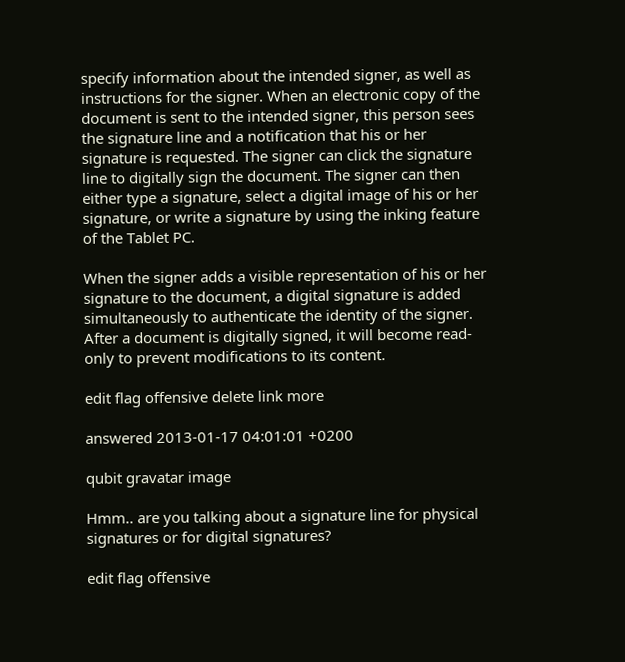specify information about the intended signer, as well as instructions for the signer. When an electronic copy of the document is sent to the intended signer, this person sees the signature line and a notification that his or her signature is requested. The signer can click the signature line to digitally sign the document. The signer can then either type a signature, select a digital image of his or her signature, or write a signature by using the inking feature of the Tablet PC.

When the signer adds a visible representation of his or her signature to the document, a digital signature is added simultaneously to authenticate the identity of the signer. After a document is digitally signed, it will become read-only to prevent modifications to its content.

edit flag offensive delete link more

answered 2013-01-17 04:01:01 +0200

qubit gravatar image

Hmm.. are you talking about a signature line for physical signatures or for digital signatures?

edit flag offensive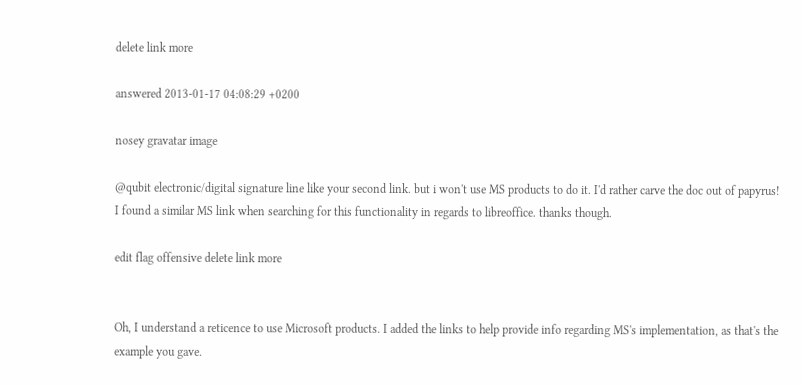delete link more

answered 2013-01-17 04:08:29 +0200

nosey gravatar image

@qubit electronic/digital signature line like your second link. but i won't use MS products to do it. I'd rather carve the doc out of papyrus! I found a similar MS link when searching for this functionality in regards to libreoffice. thanks though.

edit flag offensive delete link more


Oh, I understand a reticence to use Microsoft products. I added the links to help provide info regarding MS's implementation, as that's the example you gave.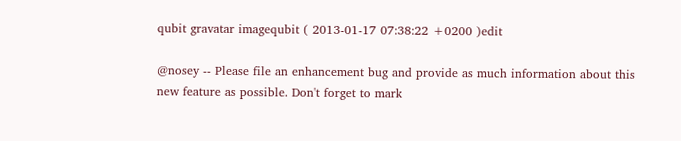qubit gravatar imagequbit ( 2013-01-17 07:38:22 +0200 )edit

@nosey -- Please file an enhancement bug and provide as much information about this new feature as possible. Don't forget to mark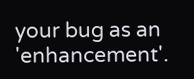your bug as an 'enhancement'.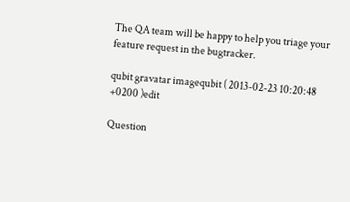The QA team will be happy to help you triage your feature request in the bugtracker.

qubit gravatar imagequbit ( 2013-02-23 10:20:48 +0200 )edit

Question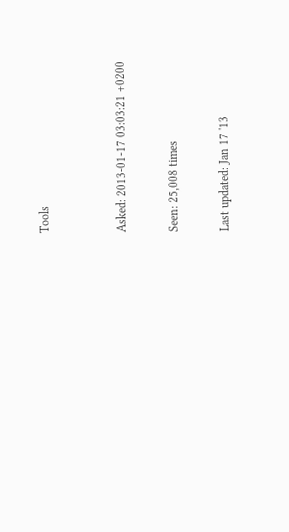Tools


Asked: 2013-01-17 03:03:21 +0200

Seen: 25,008 times

Last updated: Jan 17 '13